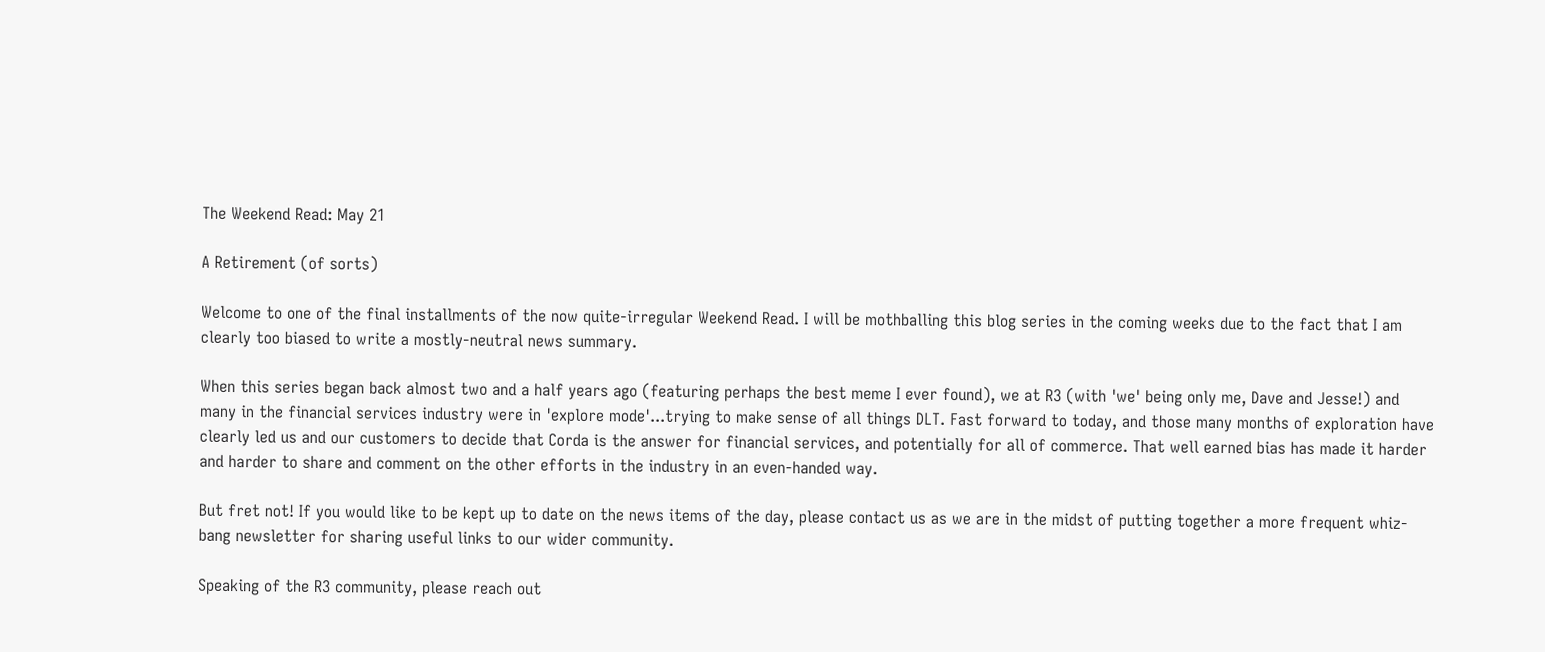The Weekend Read: May 21

A Retirement (of sorts)

Welcome to one of the final installments of the now quite-irregular Weekend Read. I will be mothballing this blog series in the coming weeks due to the fact that I am clearly too biased to write a mostly-neutral news summary.

When this series began back almost two and a half years ago (featuring perhaps the best meme I ever found), we at R3 (with 'we' being only me, Dave and Jesse!) and many in the financial services industry were in 'explore mode'...trying to make sense of all things DLT. Fast forward to today, and those many months of exploration have clearly led us and our customers to decide that Corda is the answer for financial services, and potentially for all of commerce. That well earned bias has made it harder and harder to share and comment on the other efforts in the industry in an even-handed way.

But fret not! If you would like to be kept up to date on the news items of the day, please contact us as we are in the midst of putting together a more frequent whiz-bang newsletter for sharing useful links to our wider community.

Speaking of the R3 community, please reach out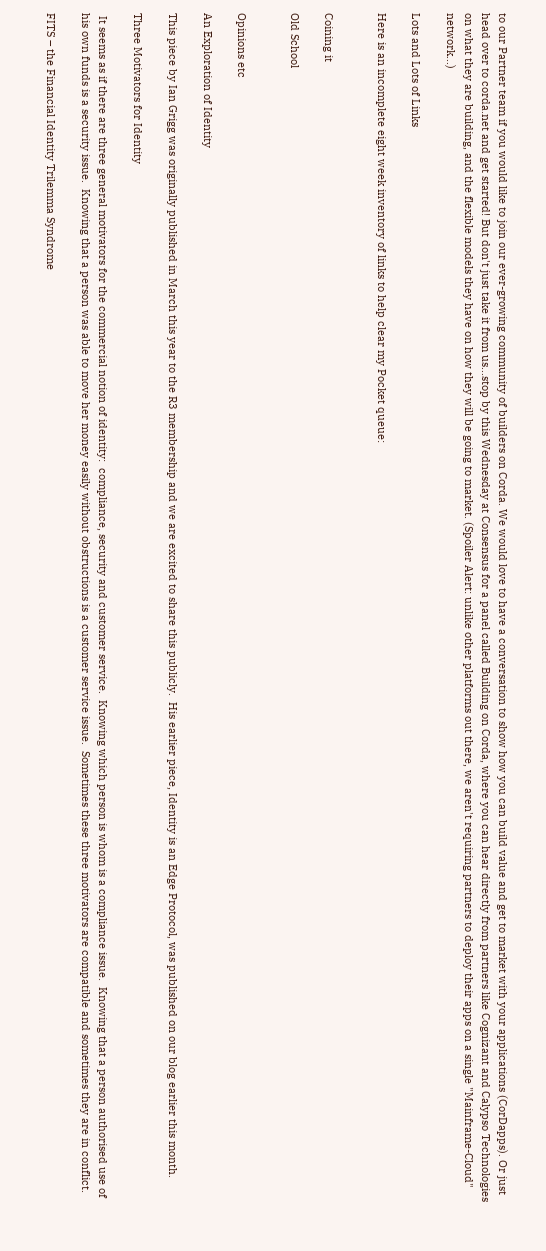to our Partner team if you would like to join our ever-growing community of builders on Corda. We would love to have a conversation to show how you can build value and get to market with your applications (CorDapps). Or just head over to corda.net and get started! But don't just take it from us...stop by this Wednesday at Consensus for a panel called Building on Corda, where you can hear directly from partners like Cognizant and Calypso Technologies on what they are building, and the flexible models they have on how they will be going to market. (Spoiler Alert: unlike other platforms out there, we aren't requiring partners to deploy their apps on a single "Mainframe-Cloud" network...)

Lots and Lots of Links

Here is an incomplete eight week inventory of links to help clear my Pocket queue:


Coining it

Old School


Opinions etc

An Exploration of Identity

This piece by Ian Grigg was originally published in March this year to the R3 membership and we are excited to share this publicly.  His earlier piece, Identity is an Edge Protocol, was published on our blog earlier this month.

Three Motivators for Identity

 It seems as if there are three general motivators for the commercial notion of identity:  compliance, security and customer service.  Knowing which person is whom is a compliance issue.  Knowing that a person authorised use of his own funds is a security issue.  Knowing that a person was able to move her money easily without obstructions is a customer service issue.  Sometimes these three motivators are compatible and sometimes they are in conflict.

FITS – the Financial Identity Trilemma Syndrome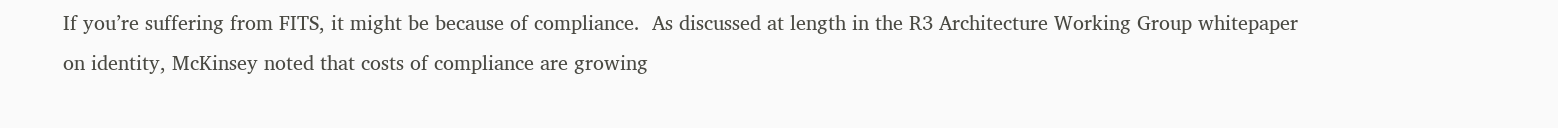If you’re suffering from FITS, it might be because of compliance.  As discussed at length in the R3 Architecture Working Group whitepaper on identity, McKinsey noted that costs of compliance are growing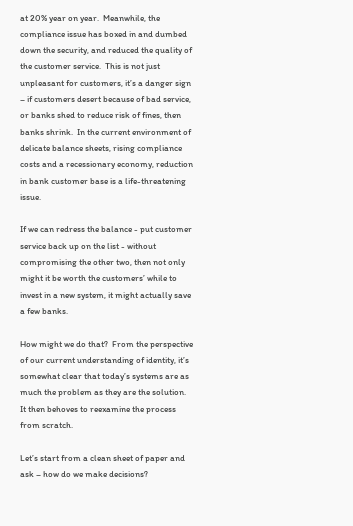at 20% year on year.  Meanwhile, the compliance issue has boxed in and dumbed down the security, and reduced the quality of the customer service.  This is not just unpleasant for customers, it’s a danger sign – if customers desert because of bad service, or banks shed to reduce risk of fines, then banks shrink.  In the current environment of delicate balance sheets, rising compliance costs and a recessionary economy, reduction in bank customer base is a life-threatening issue.

If we can redress the balance - put customer service back up on the list - without compromising the other two, then not only might it be worth the customers’ while to invest in a new system, it might actually save a few banks.

How might we do that?  From the perspective of our current understanding of identity, it’s somewhat clear that today’s systems are as much the problem as they are the solution.  It then behoves to reexamine the process from scratch.

Let’s start from a clean sheet of paper and ask – how do we make decisions?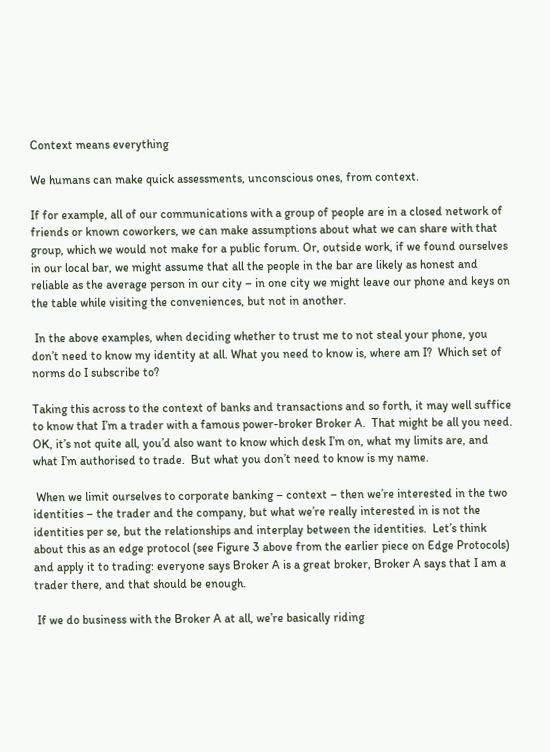Context means everything

We humans can make quick assessments, unconscious ones, from context.

If for example, all of our communications with a group of people are in a closed network of friends or known coworkers, we can make assumptions about what we can share with that group, which we would not make for a public forum. Or, outside work, if we found ourselves in our local bar, we might assume that all the people in the bar are likely as honest and reliable as the average person in our city – in one city we might leave our phone and keys on the table while visiting the conveniences, but not in another.

 In the above examples, when deciding whether to trust me to not steal your phone, you don’t need to know my identity at all. What you need to know is, where am I?  Which set of norms do I subscribe to?

Taking this across to the context of banks and transactions and so forth, it may well suffice to know that I’m a trader with a famous power-broker Broker A.  That might be all you need.  OK, it’s not quite all, you’d also want to know which desk I’m on, what my limits are, and what I’m authorised to trade.  But what you don’t need to know is my name.

 When we limit ourselves to corporate banking – context – then we’re interested in the two identities – the trader and the company, but what we’re really interested in is not the identities per se, but the relationships and interplay between the identities.  Let’s think about this as an edge protocol (see Figure 3 above from the earlier piece on Edge Protocols) and apply it to trading: everyone says Broker A is a great broker, Broker A says that I am a trader there, and that should be enough.

 If we do business with the Broker A at all, we’re basically riding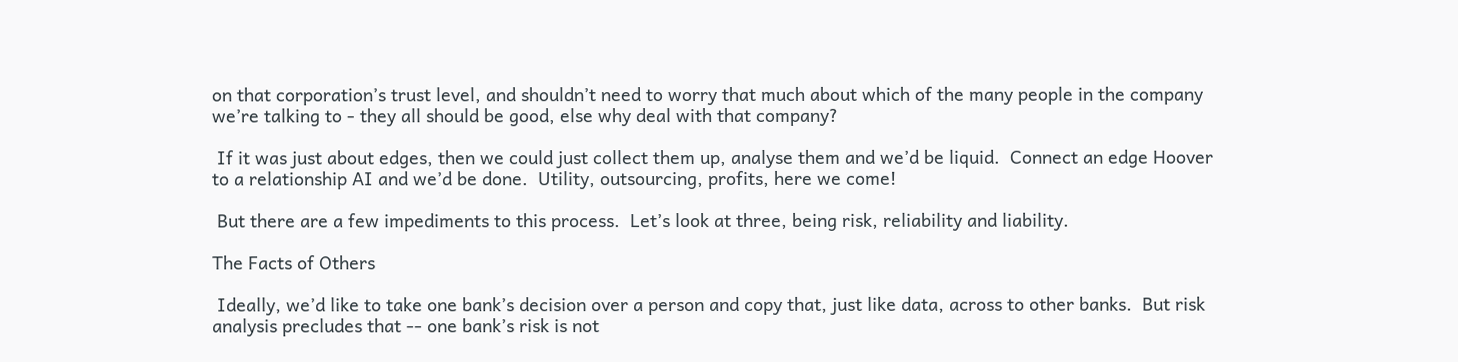on that corporation’s trust level, and shouldn’t need to worry that much about which of the many people in the company we’re talking to - they all should be good, else why deal with that company?

 If it was just about edges, then we could just collect them up, analyse them and we’d be liquid.  Connect an edge Hoover to a relationship AI and we’d be done.  Utility, outsourcing, profits, here we come!

 But there are a few impediments to this process.  Let’s look at three, being risk, reliability and liability.

The Facts of Others

 Ideally, we’d like to take one bank’s decision over a person and copy that, just like data, across to other banks.  But risk analysis precludes that -- one bank’s risk is not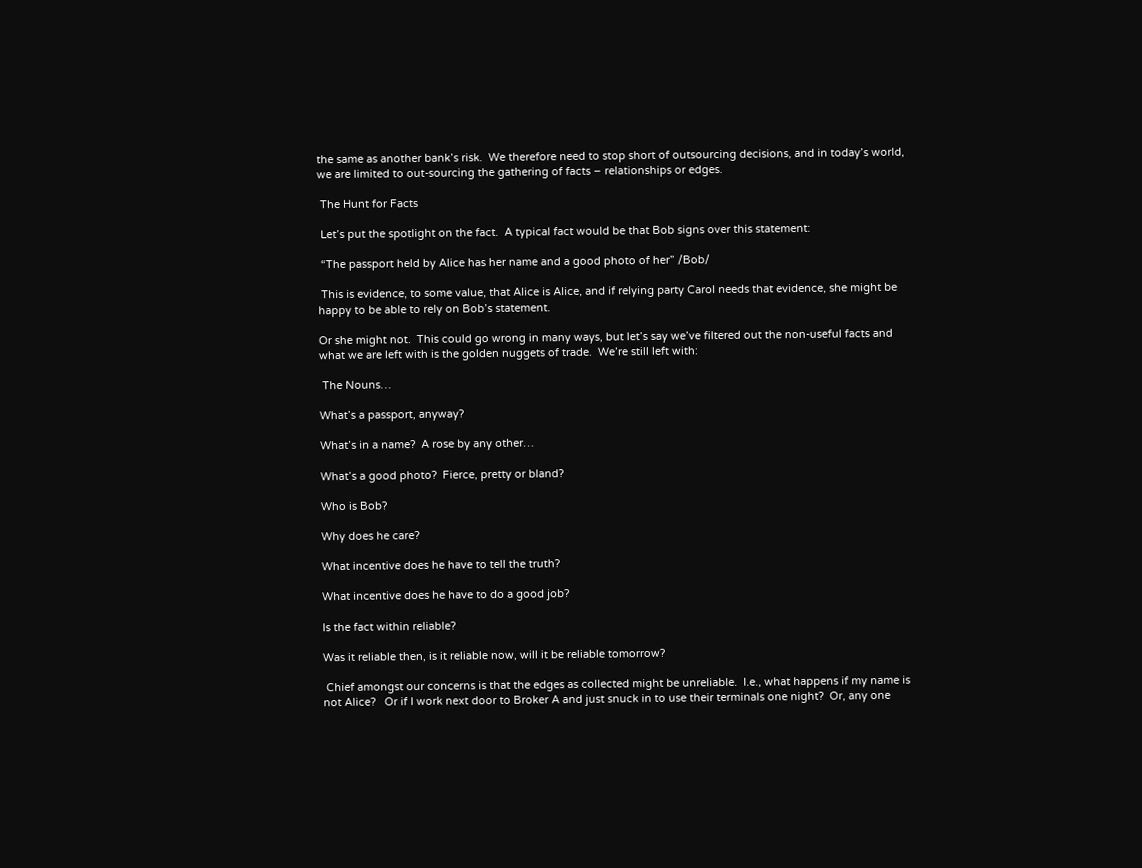the same as another bank’s risk.  We therefore need to stop short of outsourcing decisions, and in today’s world, we are limited to out-sourcing the gathering of facts – relationships or edges.

 The Hunt for Facts

 Let’s put the spotlight on the fact.  A typical fact would be that Bob signs over this statement:

 “The passport held by Alice has her name and a good photo of her” /Bob/

 This is evidence, to some value, that Alice is Alice, and if relying party Carol needs that evidence, she might be happy to be able to rely on Bob’s statement.

Or she might not.  This could go wrong in many ways, but let’s say we’ve filtered out the non-useful facts and what we are left with is the golden nuggets of trade.  We’re still left with:

 The Nouns…

What’s a passport, anyway?

What’s in a name?  A rose by any other…

What’s a good photo?  Fierce, pretty or bland?

Who is Bob?

Why does he care?

What incentive does he have to tell the truth?

What incentive does he have to do a good job?

Is the fact within reliable?

Was it reliable then, is it reliable now, will it be reliable tomorrow?

 Chief amongst our concerns is that the edges as collected might be unreliable.  I.e., what happens if my name is not Alice?   Or if I work next door to Broker A and just snuck in to use their terminals one night?  Or, any one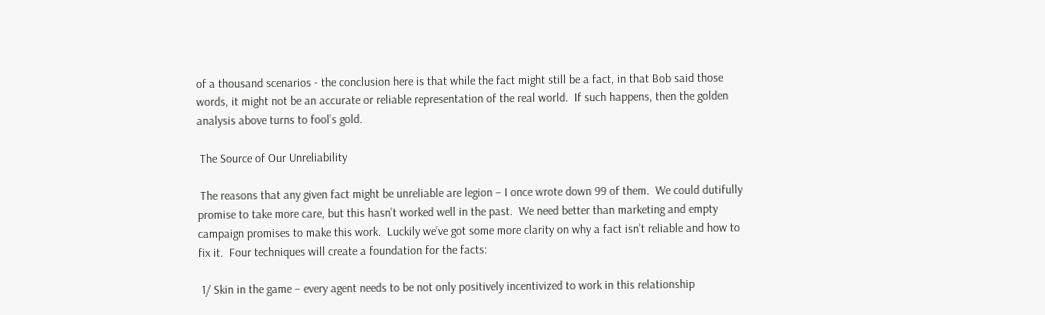of a thousand scenarios - the conclusion here is that while the fact might still be a fact, in that Bob said those words, it might not be an accurate or reliable representation of the real world.  If such happens, then the golden analysis above turns to fool’s gold.

 The Source of Our Unreliability

 The reasons that any given fact might be unreliable are legion – I once wrote down 99 of them.  We could dutifully promise to take more care, but this hasn’t worked well in the past.  We need better than marketing and empty campaign promises to make this work.  Luckily we’ve got some more clarity on why a fact isn’t reliable and how to fix it.  Four techniques will create a foundation for the facts:

 1/ Skin in the game – every agent needs to be not only positively incentivized to work in this relationship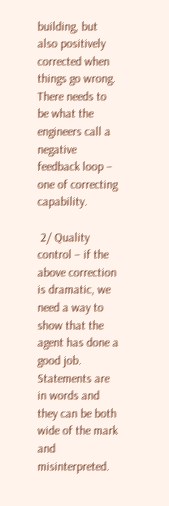building, but also positively corrected when things go wrong.  There needs to be what the engineers call a negative feedback loop – one of correcting capability.

 2/ Quality control – if the above correction is dramatic, we need a way to show that the agent has done a good job.  Statements are in words and they can be both wide of the mark and misinterpreted.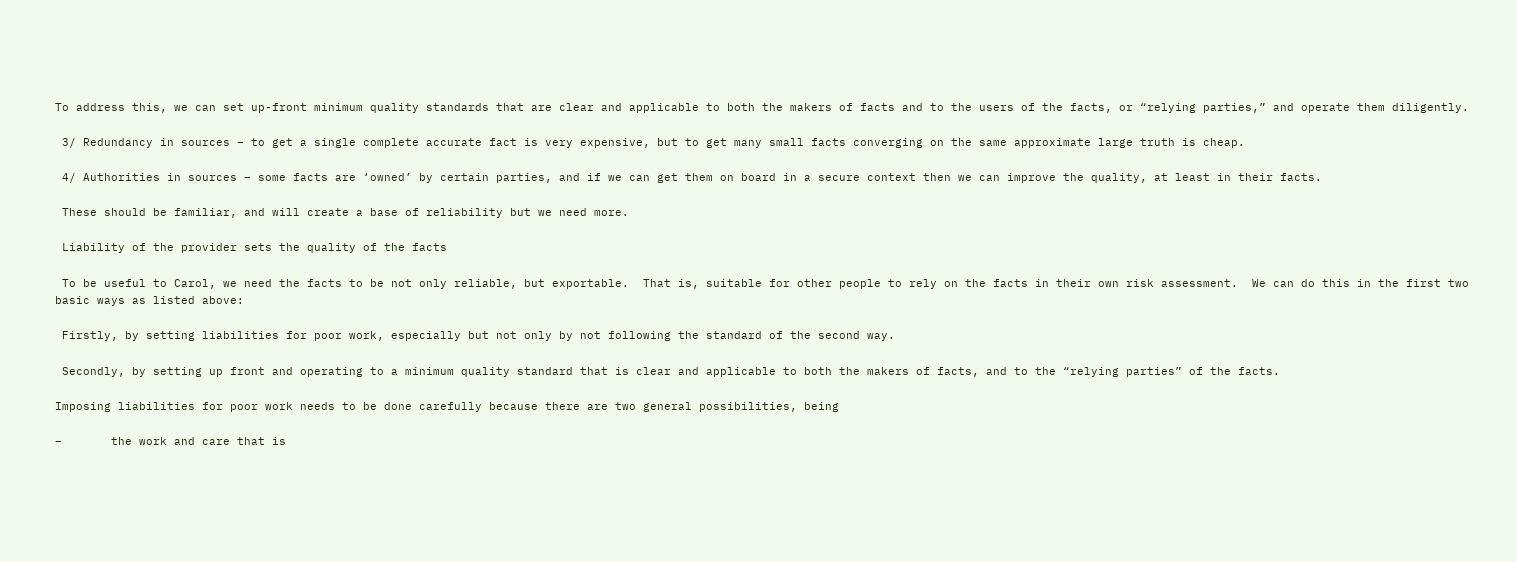To address this, we can set up-front minimum quality standards that are clear and applicable to both the makers of facts and to the users of the facts, or “relying parties,” and operate them diligently.

 3/ Redundancy in sources – to get a single complete accurate fact is very expensive, but to get many small facts converging on the same approximate large truth is cheap.

 4/ Authorities in sources – some facts are ‘owned’ by certain parties, and if we can get them on board in a secure context then we can improve the quality, at least in their facts.

 These should be familiar, and will create a base of reliability but we need more.

 Liability of the provider sets the quality of the facts

 To be useful to Carol, we need the facts to be not only reliable, but exportable.  That is, suitable for other people to rely on the facts in their own risk assessment.  We can do this in the first two basic ways as listed above:

 Firstly, by setting liabilities for poor work, especially but not only by not following the standard of the second way.

 Secondly, by setting up front and operating to a minimum quality standard that is clear and applicable to both the makers of facts, and to the “relying parties” of the facts.

Imposing liabilities for poor work needs to be done carefully because there are two general possibilities, being

–       the work and care that is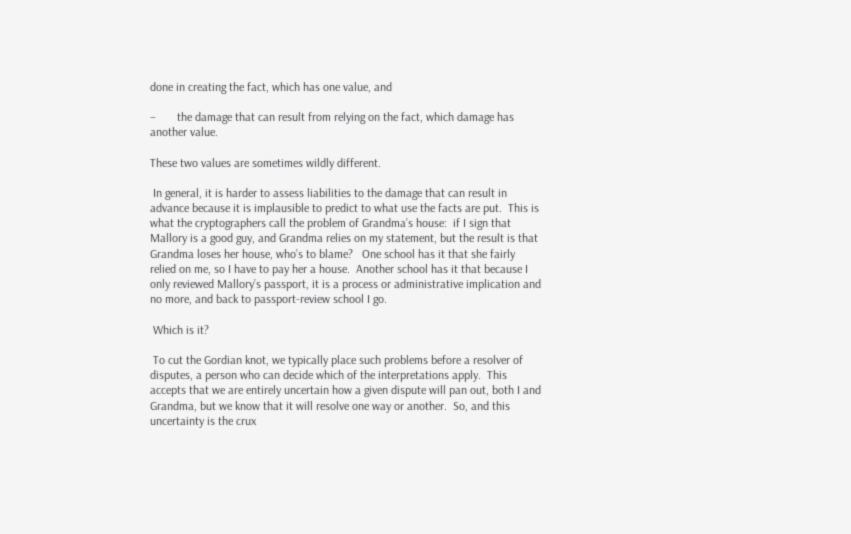done in creating the fact, which has one value, and

–       the damage that can result from relying on the fact, which damage has another value.

These two values are sometimes wildly different.

 In general, it is harder to assess liabilities to the damage that can result in advance because it is implausible to predict to what use the facts are put.  This is what the cryptographers call the problem of Grandma’s house:  if I sign that Mallory is a good guy, and Grandma relies on my statement, but the result is that Grandma loses her house, who’s to blame?   One school has it that she fairly relied on me, so I have to pay her a house.  Another school has it that because I only reviewed Mallory’s passport, it is a process or administrative implication and no more, and back to passport-review school I go.

 Which is it?

 To cut the Gordian knot, we typically place such problems before a resolver of disputes, a person who can decide which of the interpretations apply.  This accepts that we are entirely uncertain how a given dispute will pan out, both I and Grandma, but we know that it will resolve one way or another.  So, and this uncertainty is the crux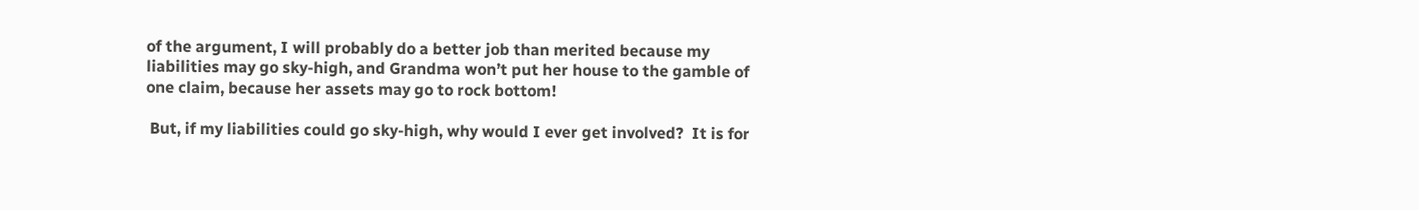of the argument, I will probably do a better job than merited because my liabilities may go sky-high, and Grandma won’t put her house to the gamble of one claim, because her assets may go to rock bottom!

 But, if my liabilities could go sky-high, why would I ever get involved?  It is for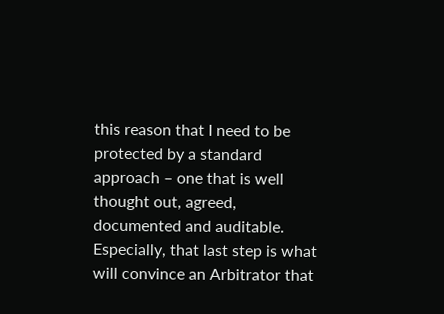this reason that I need to be protected by a standard approach – one that is well thought out, agreed, documented and auditable.  Especially, that last step is what will convince an Arbitrator that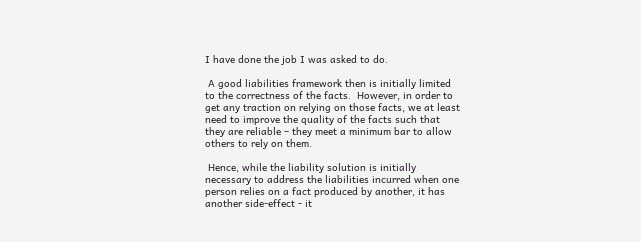I have done the job I was asked to do.

 A good liabilities framework then is initially limited to the correctness of the facts.  However, in order to get any traction on relying on those facts, we at least need to improve the quality of the facts such that they are reliable – they meet a minimum bar to allow others to rely on them.

 Hence, while the liability solution is initially necessary to address the liabilities incurred when one person relies on a fact produced by another, it has another side-effect - it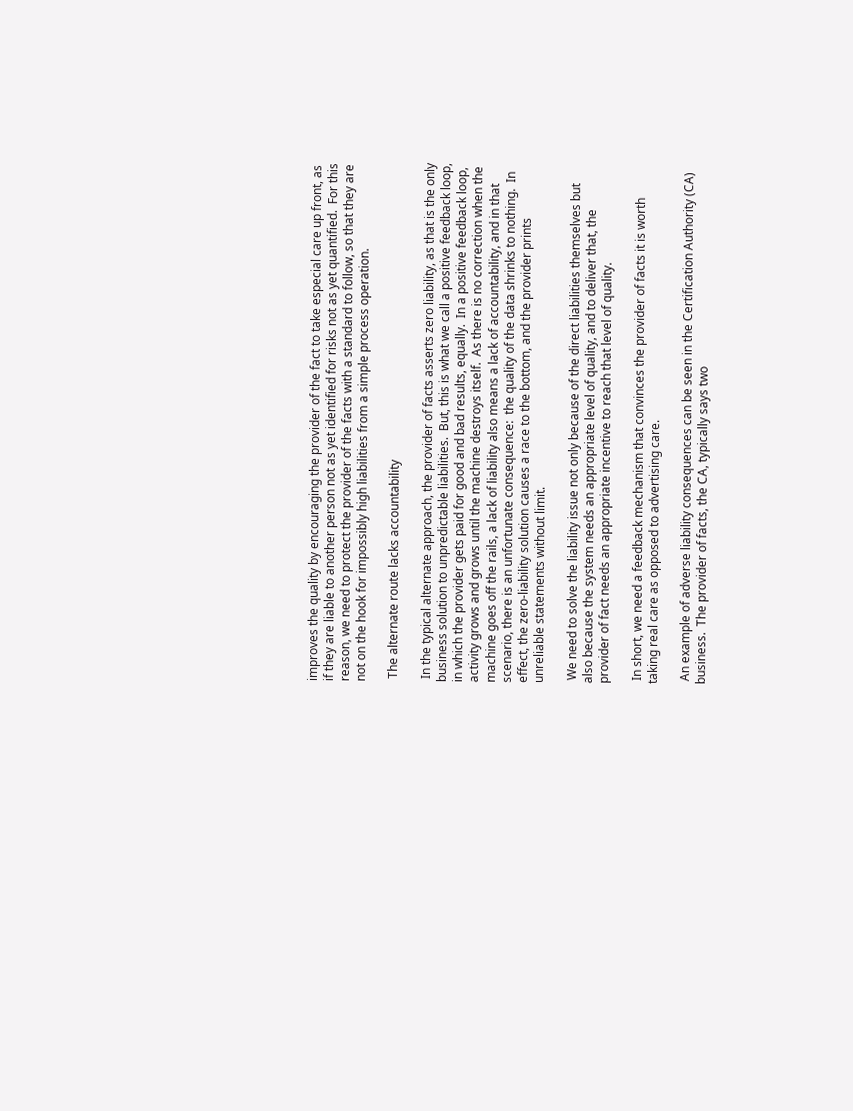improves the quality by encouraging the provider of the fact to take especial care up front, as if they are liable to another person not as yet identified for risks not as yet quantified.  For this reason, we need to protect the provider of the facts with a standard to follow, so that they are not on the hook for impossibly high liabilities from a simple process operation.

 The alternate route lacks accountability

 In the typical alternate approach, the provider of facts asserts zero liability, as that is the only business solution to unpredictable liabilities.  But, this is what we call a positive feedback loop, in which the provider gets paid for good and bad results, equally.  In a positive feedback loop, activity grows and grows until the machine destroys itself.  As there is no correction when the machine goes off the rails, a lack of liability also means a lack of accountability, and in that scenario, there is an unfortunate consequence:  the quality of the data shrinks to nothing.  In effect, the zero-liability solution causes a race to the bottom, and the provider prints unreliable statements without limit.

 We need to solve the liability issue not only because of the direct liabilities themselves but also because the system needs an appropriate level of quality, and to deliver that, the provider of fact needs an appropriate incentive to reach that level of quality.

 In short, we need a feedback mechanism that convinces the provider of facts it is worth taking real care as opposed to advertising care.

 An example of adverse liability consequences can be seen in the Certification Authority (CA) business.  The provider of facts, the CA, typically says two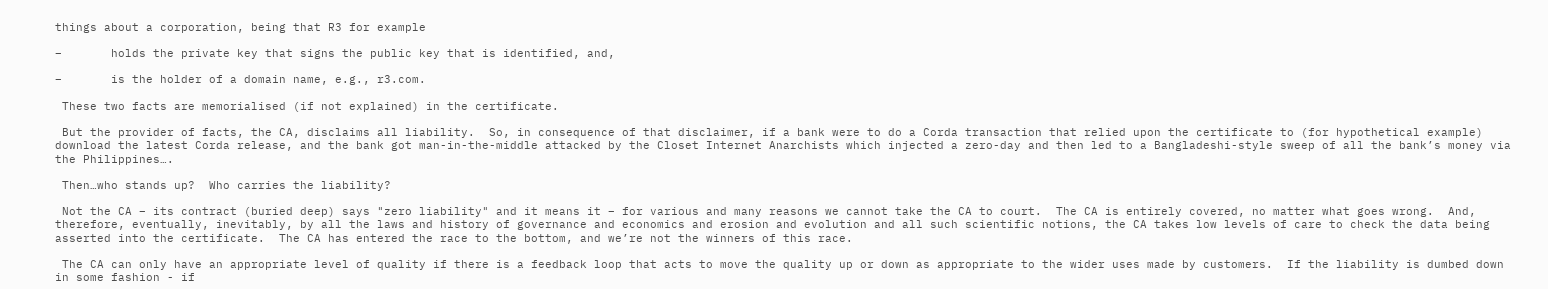things about a corporation, being that R3 for example

–       holds the private key that signs the public key that is identified, and,

–       is the holder of a domain name, e.g., r3.com.

 These two facts are memorialised (if not explained) in the certificate.

 But the provider of facts, the CA, disclaims all liability.  So, in consequence of that disclaimer, if a bank were to do a Corda transaction that relied upon the certificate to (for hypothetical example) download the latest Corda release, and the bank got man-in-the-middle attacked by the Closet Internet Anarchists which injected a zero-day and then led to a Bangladeshi-style sweep of all the bank’s money via the Philippines….

 Then…who stands up?  Who carries the liability?

 Not the CA – its contract (buried deep) says "zero liability" and it means it – for various and many reasons we cannot take the CA to court.  The CA is entirely covered, no matter what goes wrong.  And, therefore, eventually, inevitably, by all the laws and history of governance and economics and erosion and evolution and all such scientific notions, the CA takes low levels of care to check the data being asserted into the certificate.  The CA has entered the race to the bottom, and we’re not the winners of this race.

 The CA can only have an appropriate level of quality if there is a feedback loop that acts to move the quality up or down as appropriate to the wider uses made by customers.  If the liability is dumbed down in some fashion - if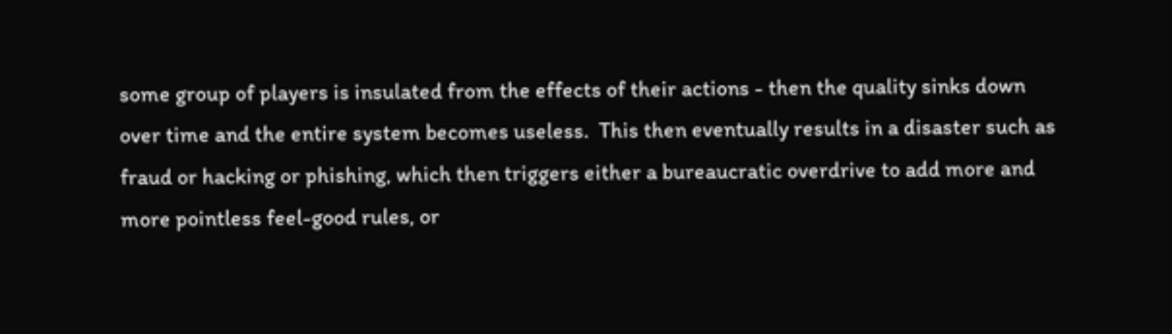some group of players is insulated from the effects of their actions - then the quality sinks down over time and the entire system becomes useless.  This then eventually results in a disaster such as fraud or hacking or phishing, which then triggers either a bureaucratic overdrive to add more and more pointless feel-good rules, or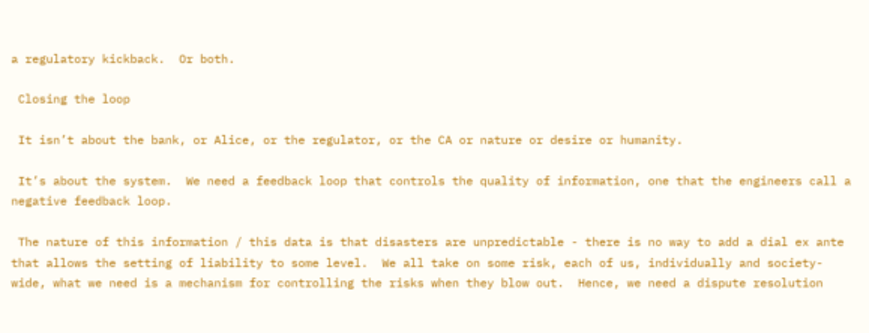a regulatory kickback.  Or both.

 Closing the loop

 It isn’t about the bank, or Alice, or the regulator, or the CA or nature or desire or humanity.

 It’s about the system.  We need a feedback loop that controls the quality of information, one that the engineers call a negative feedback loop.

 The nature of this information / this data is that disasters are unpredictable - there is no way to add a dial ex ante that allows the setting of liability to some level.  We all take on some risk, each of us, individually and society-wide, what we need is a mechanism for controlling the risks when they blow out.  Hence, we need a dispute resolution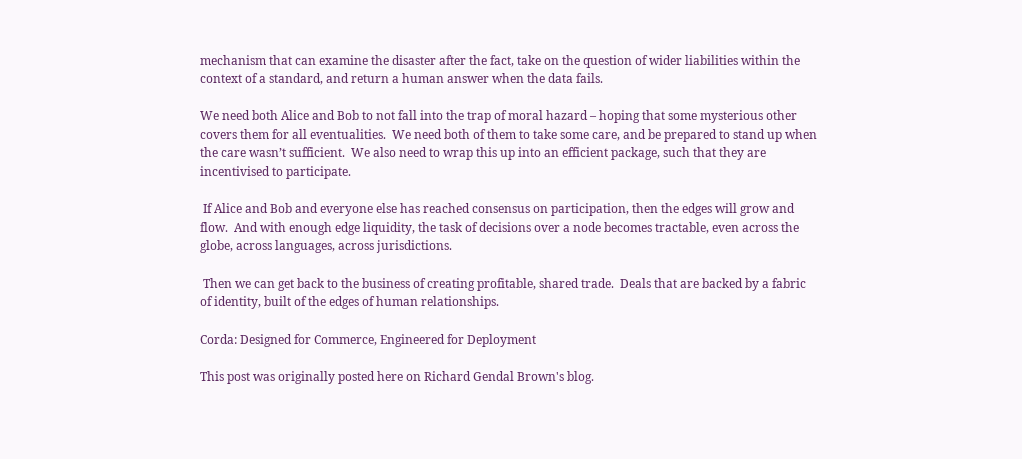mechanism that can examine the disaster after the fact, take on the question of wider liabilities within the context of a standard, and return a human answer when the data fails.

We need both Alice and Bob to not fall into the trap of moral hazard – hoping that some mysterious other covers them for all eventualities.  We need both of them to take some care, and be prepared to stand up when the care wasn’t sufficient.  We also need to wrap this up into an efficient package, such that they are incentivised to participate.

 If Alice and Bob and everyone else has reached consensus on participation, then the edges will grow and flow.  And with enough edge liquidity, the task of decisions over a node becomes tractable, even across the globe, across languages, across jurisdictions.

 Then we can get back to the business of creating profitable, shared trade.  Deals that are backed by a fabric of identity, built of the edges of human relationships.

Corda: Designed for Commerce, Engineered for Deployment

This post was originally posted here on Richard Gendal Brown's blog.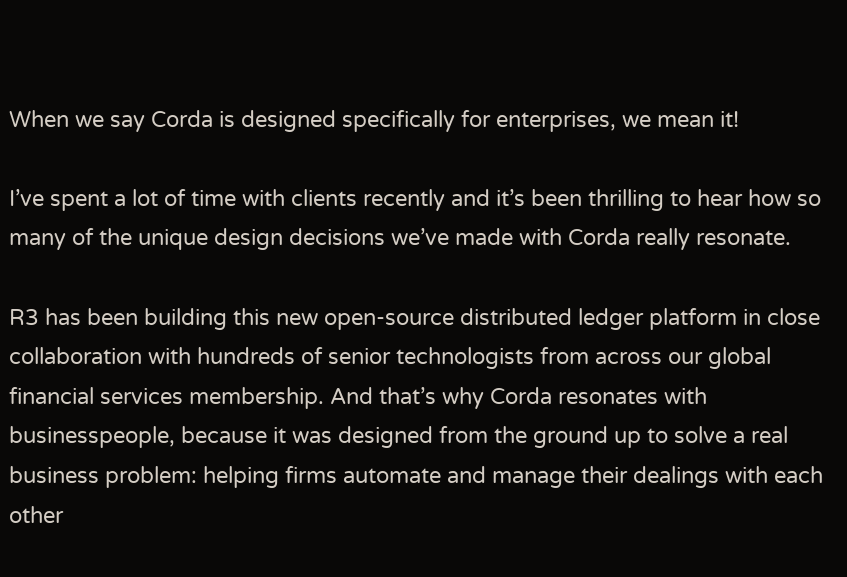When we say Corda is designed specifically for enterprises, we mean it!

I’ve spent a lot of time with clients recently and it’s been thrilling to hear how so many of the unique design decisions we’ve made with Corda really resonate.

R3 has been building this new open-source distributed ledger platform in close collaboration with hundreds of senior technologists from across our global financial services membership. And that’s why Corda resonates with businesspeople, because it was designed from the ground up to solve a real business problem: helping firms automate and manage their dealings with each other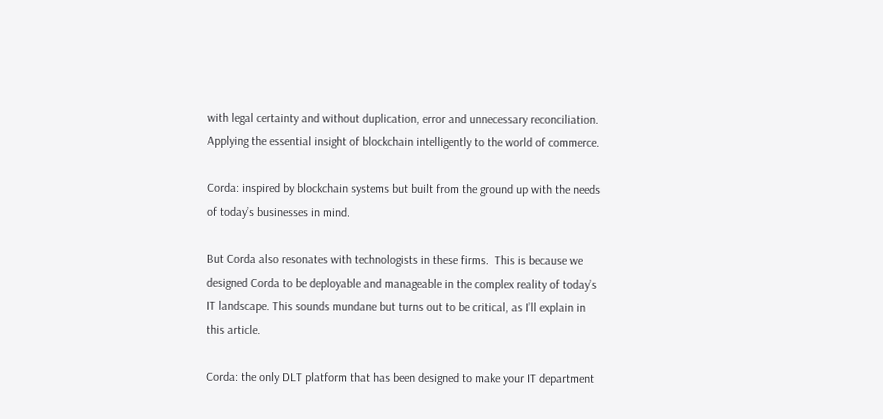with legal certainty and without duplication, error and unnecessary reconciliation. Applying the essential insight of blockchain intelligently to the world of commerce.

Corda: inspired by blockchain systems but built from the ground up with the needs of today’s businesses in mind.

But Corda also resonates with technologists in these firms.  This is because we designed Corda to be deployable and manageable in the complex reality of today’s IT landscape. This sounds mundane but turns out to be critical, as I’ll explain in this article.

Corda: the only DLT platform that has been designed to make your IT department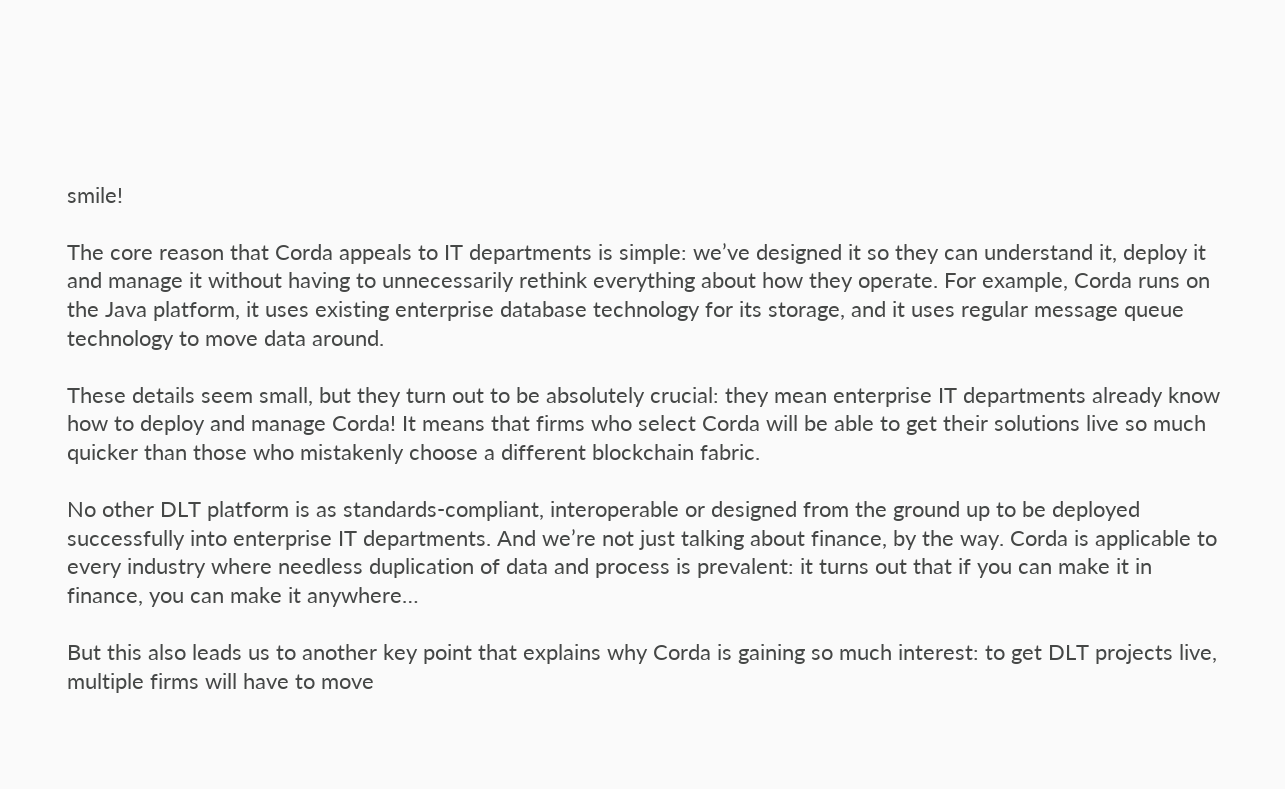smile!

The core reason that Corda appeals to IT departments is simple: we’ve designed it so they can understand it, deploy it and manage it without having to unnecessarily rethink everything about how they operate. For example, Corda runs on the Java platform, it uses existing enterprise database technology for its storage, and it uses regular message queue technology to move data around.

These details seem small, but they turn out to be absolutely crucial: they mean enterprise IT departments already know how to deploy and manage Corda! It means that firms who select Corda will be able to get their solutions live so much quicker than those who mistakenly choose a different blockchain fabric.

No other DLT platform is as standards-compliant, interoperable or designed from the ground up to be deployed successfully into enterprise IT departments. And we’re not just talking about finance, by the way. Corda is applicable to every industry where needless duplication of data and process is prevalent: it turns out that if you can make it in finance, you can make it anywhere…

But this also leads us to another key point that explains why Corda is gaining so much interest: to get DLT projects live, multiple firms will have to move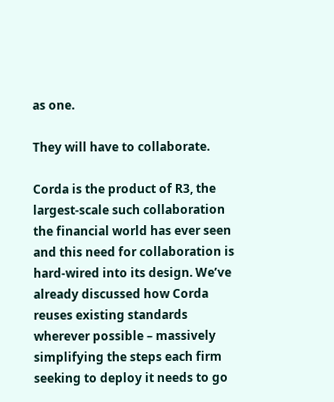as one.

They will have to collaborate.

Corda is the product of R3, the largest-scale such collaboration the financial world has ever seen and this need for collaboration is hard-wired into its design. We’ve already discussed how Corda reuses existing standards wherever possible – massively simplifying the steps each firm seeking to deploy it needs to go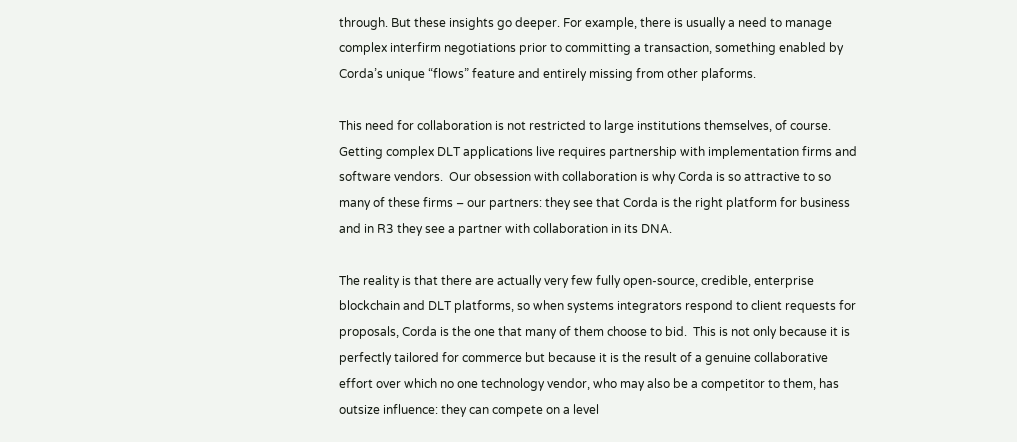through. But these insights go deeper. For example, there is usually a need to manage complex interfirm negotiations prior to committing a transaction, something enabled by Corda’s unique “flows” feature and entirely missing from other plaforms.

This need for collaboration is not restricted to large institutions themselves, of course. Getting complex DLT applications live requires partnership with implementation firms and software vendors.  Our obsession with collaboration is why Corda is so attractive to so many of these firms – our partners: they see that Corda is the right platform for business and in R3 they see a partner with collaboration in its DNA.

The reality is that there are actually very few fully open-source, credible, enterprise blockchain and DLT platforms, so when systems integrators respond to client requests for proposals, Corda is the one that many of them choose to bid.  This is not only because it is perfectly tailored for commerce but because it is the result of a genuine collaborative effort over which no one technology vendor, who may also be a competitor to them, has outsize influence: they can compete on a level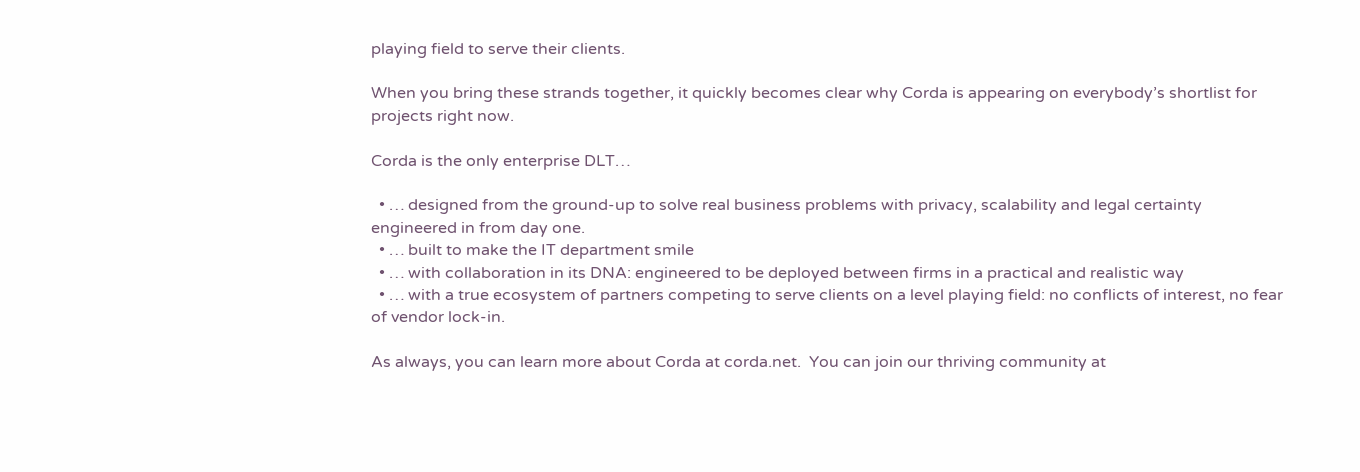playing field to serve their clients.

When you bring these strands together, it quickly becomes clear why Corda is appearing on everybody’s shortlist for projects right now.

Corda is the only enterprise DLT…

  • … designed from the ground-up to solve real business problems with privacy, scalability and legal certainty engineered in from day one.
  • … built to make the IT department smile
  • … with collaboration in its DNA: engineered to be deployed between firms in a practical and realistic way
  • … with a true ecosystem of partners competing to serve clients on a level playing field: no conflicts of interest, no fear of vendor lock-in.

As always, you can learn more about Corda at corda.net.  You can join our thriving community at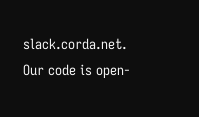slack.corda.net.  Our code is open-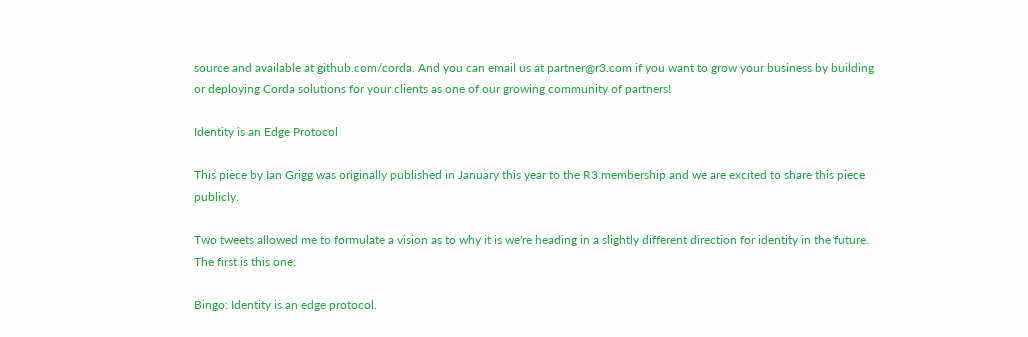source and available at github.com/corda. And you can email us at partner@r3.com if you want to grow your business by building or deploying Corda solutions for your clients as one of our growing community of partners!

Identity is an Edge Protocol

This piece by Ian Grigg was originally published in January this year to the R3 membership and we are excited to share this piece publicly.

Two tweets allowed me to formulate a vision as to why it is we're heading in a slightly different direction for identity in the future.  The first is this one:

Bingo: Identity is an edge protocol.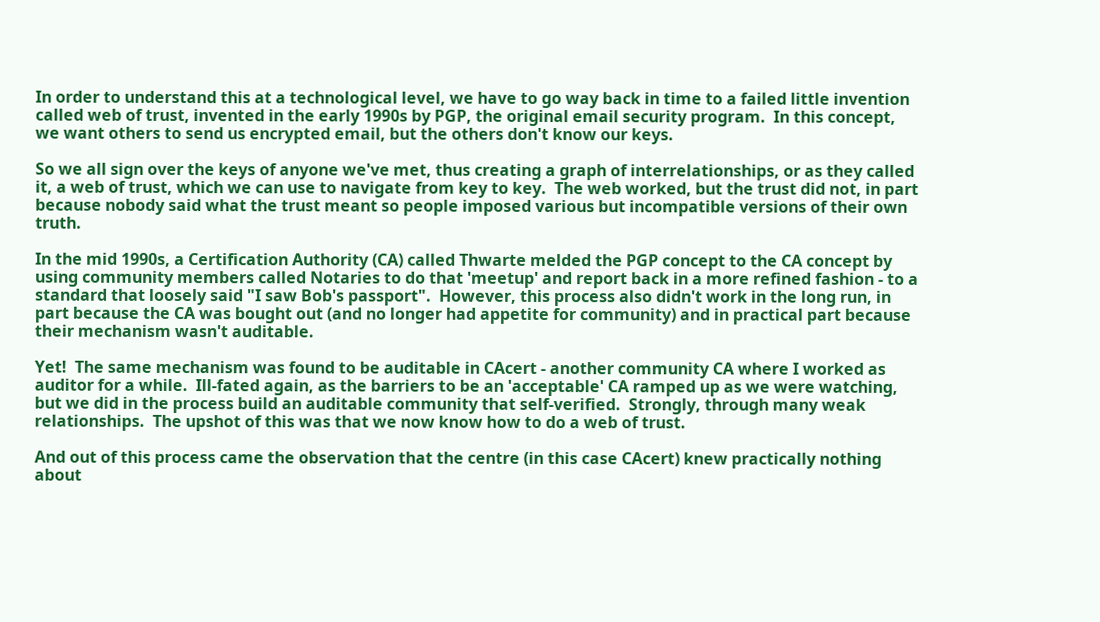In order to understand this at a technological level, we have to go way back in time to a failed little invention called web of trust, invented in the early 1990s by PGP, the original email security program.  In this concept, we want others to send us encrypted email, but the others don't know our keys.

So we all sign over the keys of anyone we've met, thus creating a graph of interrelationships, or as they called it, a web of trust, which we can use to navigate from key to key.  The web worked, but the trust did not, in part because nobody said what the trust meant so people imposed various but incompatible versions of their own truth.

In the mid 1990s, a Certification Authority (CA) called Thwarte melded the PGP concept to the CA concept by using community members called Notaries to do that 'meetup' and report back in a more refined fashion - to a standard that loosely said "I saw Bob's passport".  However, this process also didn't work in the long run, in part because the CA was bought out (and no longer had appetite for community) and in practical part because their mechanism wasn't auditable.

Yet!  The same mechanism was found to be auditable in CAcert - another community CA where I worked as auditor for a while.  Ill-fated again, as the barriers to be an 'acceptable' CA ramped up as we were watching, but we did in the process build an auditable community that self-verified.  Strongly, through many weak relationships.  The upshot of this was that we now know how to do a web of trust.

And out of this process came the observation that the centre (in this case CAcert) knew practically nothing about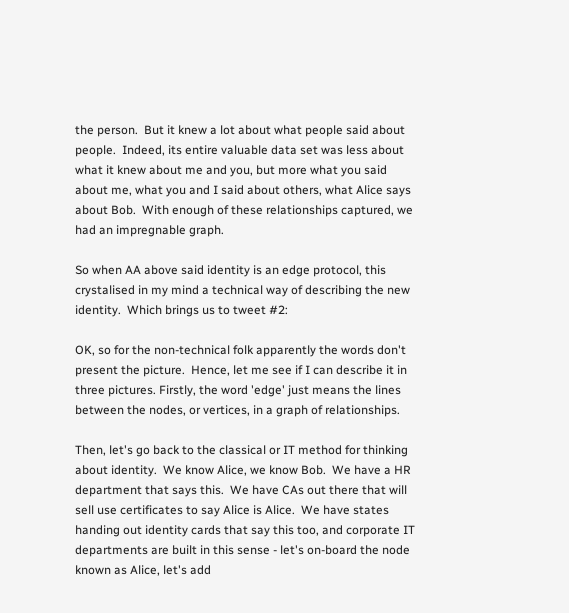the person.  But it knew a lot about what people said about people.  Indeed, its entire valuable data set was less about what it knew about me and you, but more what you said about me, what you and I said about others, what Alice says about Bob.  With enough of these relationships captured, we had an impregnable graph.

So when AA above said identity is an edge protocol, this crystalised in my mind a technical way of describing the new identity.  Which brings us to tweet #2:

OK, so for the non-technical folk apparently the words don't present the picture.  Hence, let me see if I can describe it in three pictures. Firstly, the word 'edge' just means the lines between the nodes, or vertices, in a graph of relationships.

Then, let's go back to the classical or IT method for thinking about identity.  We know Alice, we know Bob.  We have a HR department that says this.  We have CAs out there that will sell use certificates to say Alice is Alice.  We have states handing out identity cards that say this too, and corporate IT departments are built in this sense - let's on-board the node known as Alice, let's add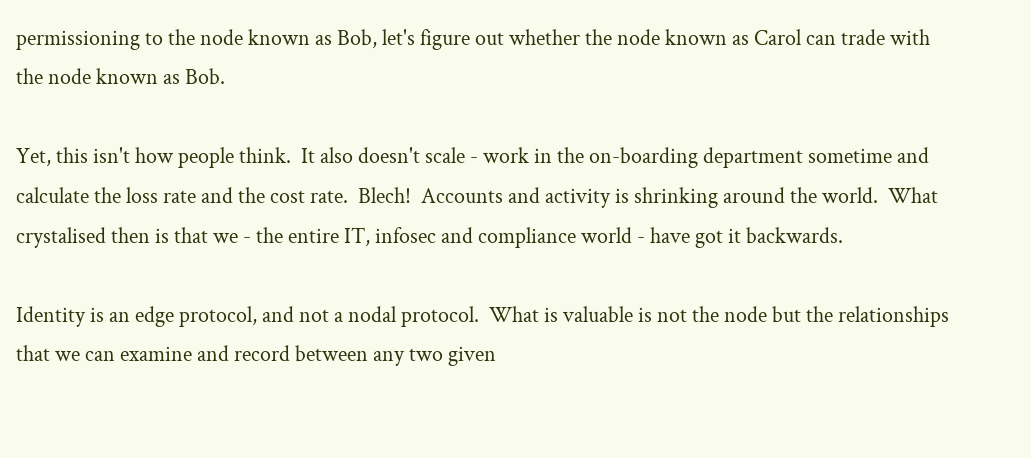permissioning to the node known as Bob, let's figure out whether the node known as Carol can trade with the node known as Bob.

Yet, this isn't how people think.  It also doesn't scale - work in the on-boarding department sometime and calculate the loss rate and the cost rate.  Blech!  Accounts and activity is shrinking around the world.  What crystalised then is that we - the entire IT, infosec and compliance world - have got it backwards.

Identity is an edge protocol, and not a nodal protocol.  What is valuable is not the node but the relationships that we can examine and record between any two given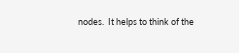nodes.  It helps to think of the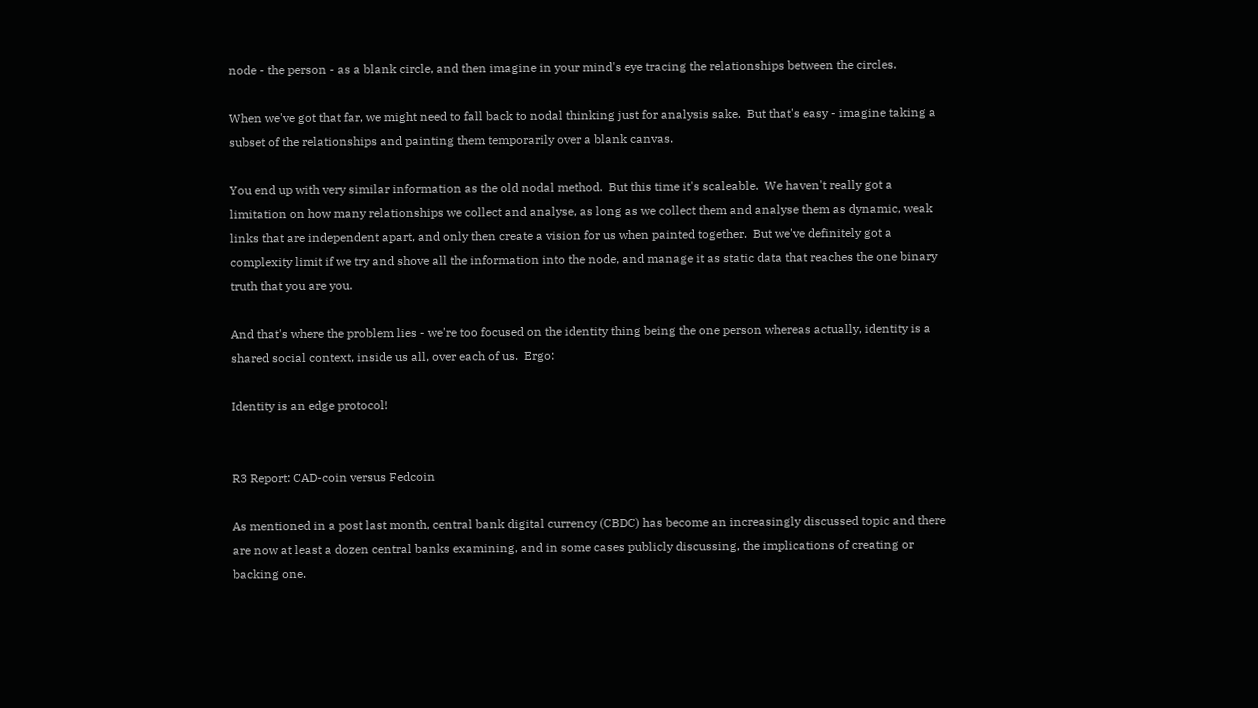node - the person - as a blank circle, and then imagine in your mind's eye tracing the relationships between the circles.

When we've got that far, we might need to fall back to nodal thinking just for analysis sake.  But that's easy - imagine taking a subset of the relationships and painting them temporarily over a blank canvas.

You end up with very similar information as the old nodal method.  But this time it's scaleable.  We haven't really got a limitation on how many relationships we collect and analyse, as long as we collect them and analyse them as dynamic, weak links that are independent apart, and only then create a vision for us when painted together.  But we've definitely got a complexity limit if we try and shove all the information into the node, and manage it as static data that reaches the one binary truth that you are you.

And that's where the problem lies - we're too focused on the identity thing being the one person whereas actually, identity is a shared social context, inside us all, over each of us.  Ergo:

Identity is an edge protocol!


R3 Report: CAD-coin versus Fedcoin

As mentioned in a post last month, central bank digital currency (CBDC) has become an increasingly discussed topic and there are now at least a dozen central banks examining, and in some cases publicly discussing, the implications of creating or backing one.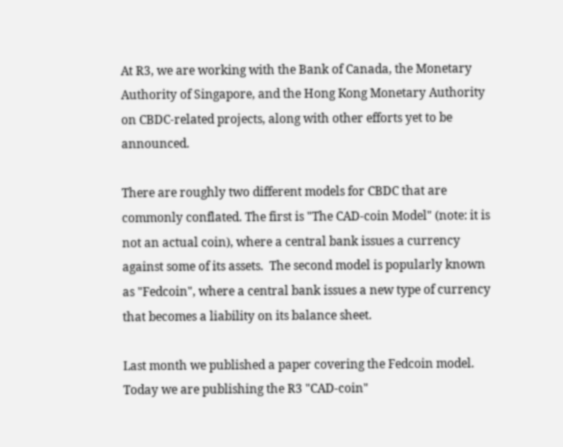At R3, we are working with the Bank of Canada, the Monetary Authority of Singapore, and the Hong Kong Monetary Authority on CBDC-related projects, along with other efforts yet to be announced.

There are roughly two different models for CBDC that are commonly conflated. The first is "The CAD-coin Model" (note: it is not an actual coin), where a central bank issues a currency against some of its assets.  The second model is popularly known as "Fedcoin", where a central bank issues a new type of currency that becomes a liability on its balance sheet.

Last month we published a paper covering the Fedcoin model.  Today we are publishing the R3 "CAD-coin"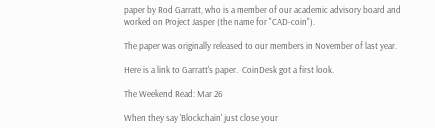paper by Rod Garratt, who is a member of our academic advisory board and worked on Project Jasper (the name for "CAD-coin").

The paper was originally released to our members in November of last year.

Here is a link to Garratt's paper.  CoinDesk got a first look.

The Weekend Read: Mar 26

When they say 'Blockchain' just close your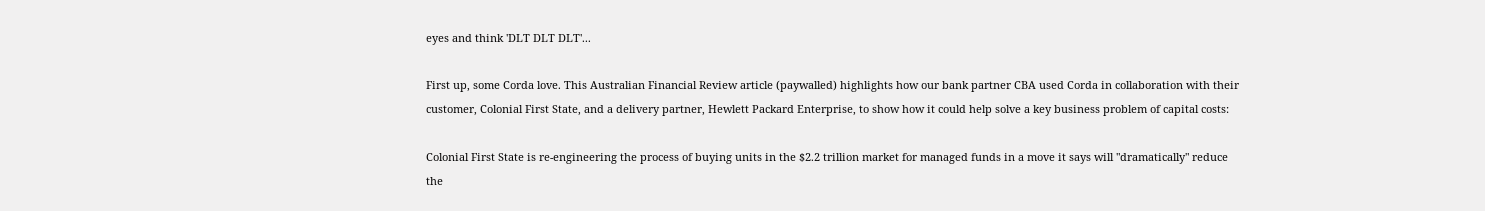eyes and think 'DLT DLT DLT'...

First up, some Corda love. This Australian Financial Review article (paywalled) highlights how our bank partner CBA used Corda in collaboration with their customer, Colonial First State, and a delivery partner, Hewlett Packard Enterprise, to show how it could help solve a key business problem of capital costs:

Colonial First State is re-engineering the process of buying units in the $2.2 trillion market for managed funds in a move it says will "dramatically" reduce the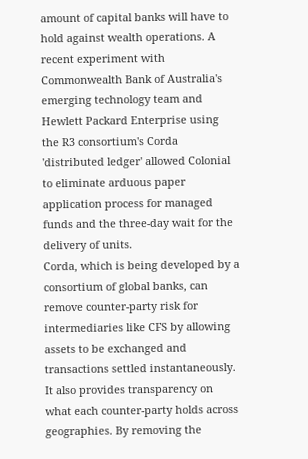amount of capital banks will have to hold against wealth operations. A recent experiment with Commonwealth Bank of Australia's emerging technology team and Hewlett Packard Enterprise using the R3 consortium's Corda 'distributed ledger' allowed Colonial to eliminate arduous paper application process for managed funds and the three-day wait for the delivery of units.
Corda, which is being developed by a consortium of global banks, can remove counter-party risk for intermediaries like CFS by allowing assets to be exchanged and transactions settled instantaneously. It also provides transparency on what each counter-party holds across geographies. By removing the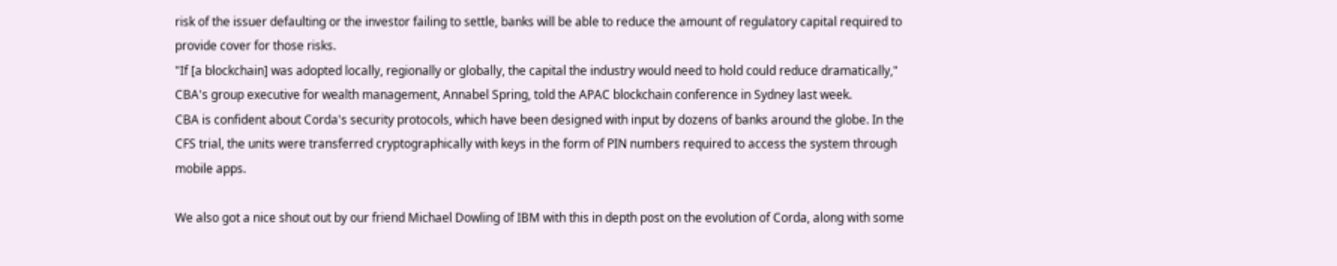risk of the issuer defaulting or the investor failing to settle, banks will be able to reduce the amount of regulatory capital required to provide cover for those risks.
"If [a blockchain] was adopted locally, regionally or globally, the capital the industry would need to hold could reduce dramatically," CBA's group executive for wealth management, Annabel Spring, told the APAC blockchain conference in Sydney last week.
CBA is confident about Corda's security protocols, which have been designed with input by dozens of banks around the globe. In the CFS trial, the units were transferred cryptographically with keys in the form of PIN numbers required to access the system through mobile apps.

We also got a nice shout out by our friend Michael Dowling of IBM with this in depth post on the evolution of Corda, along with some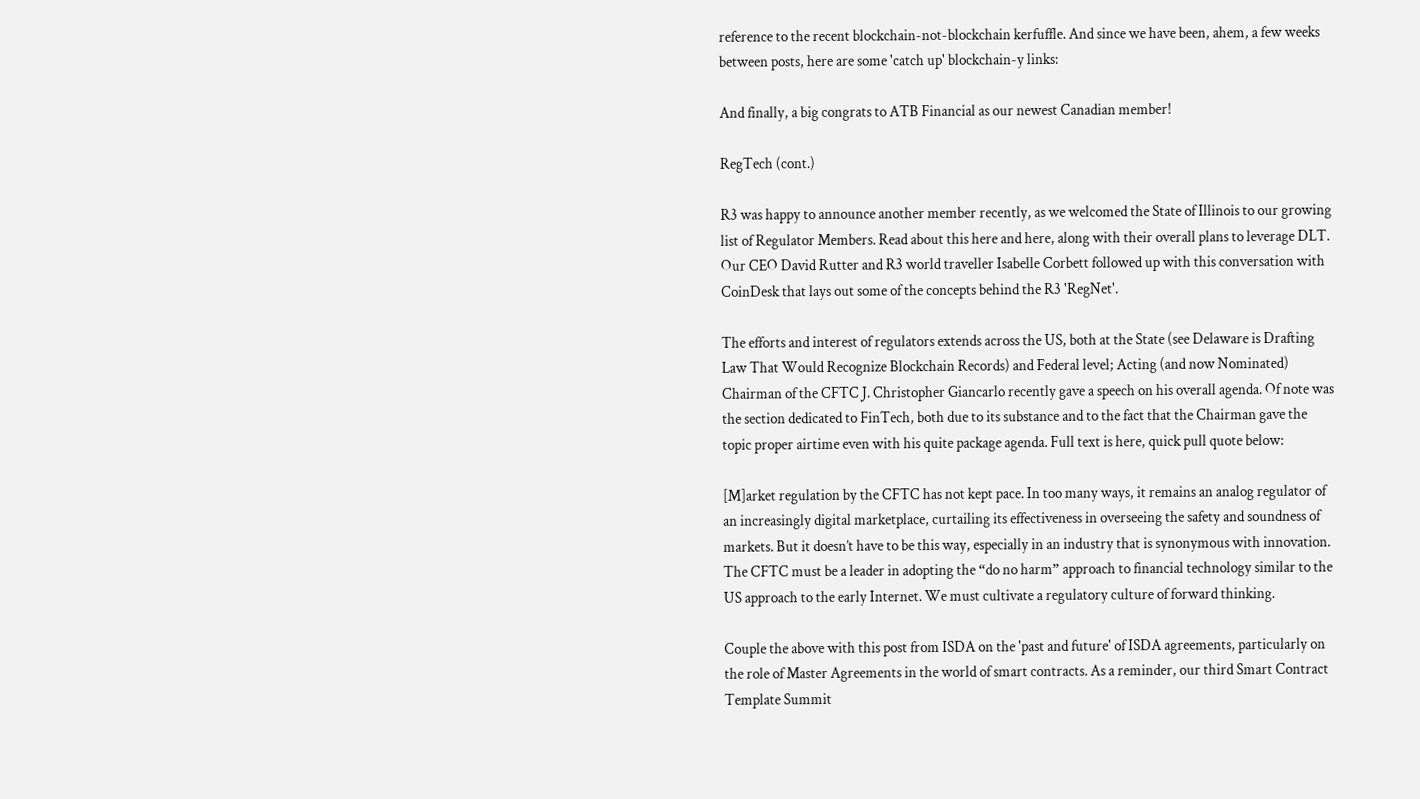reference to the recent blockchain-not-blockchain kerfuffle. And since we have been, ahem, a few weeks between posts, here are some 'catch up' blockchain-y links:

And finally, a big congrats to ATB Financial as our newest Canadian member!

RegTech (cont.)

R3 was happy to announce another member recently, as we welcomed the State of Illinois to our growing list of Regulator Members. Read about this here and here, along with their overall plans to leverage DLT. Our CEO David Rutter and R3 world traveller Isabelle Corbett followed up with this conversation with CoinDesk that lays out some of the concepts behind the R3 'RegNet'.

The efforts and interest of regulators extends across the US, both at the State (see Delaware is Drafting Law That Would Recognize Blockchain Records) and Federal level; Acting (and now Nominated) Chairman of the CFTC J. Christopher Giancarlo recently gave a speech on his overall agenda. Of note was the section dedicated to FinTech, both due to its substance and to the fact that the Chairman gave the topic proper airtime even with his quite package agenda. Full text is here, quick pull quote below:

[M]arket regulation by the CFTC has not kept pace. In too many ways, it remains an analog regulator of an increasingly digital marketplace, curtailing its effectiveness in overseeing the safety and soundness of markets. But it doesn’t have to be this way, especially in an industry that is synonymous with innovation. The CFTC must be a leader in adopting the “do no harm” approach to financial technology similar to the US approach to the early Internet. We must cultivate a regulatory culture of forward thinking.

Couple the above with this post from ISDA on the 'past and future' of ISDA agreements, particularly on the role of Master Agreements in the world of smart contracts. As a reminder, our third Smart Contract Template Summit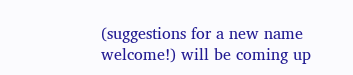(suggestions for a new name welcome!) will be coming up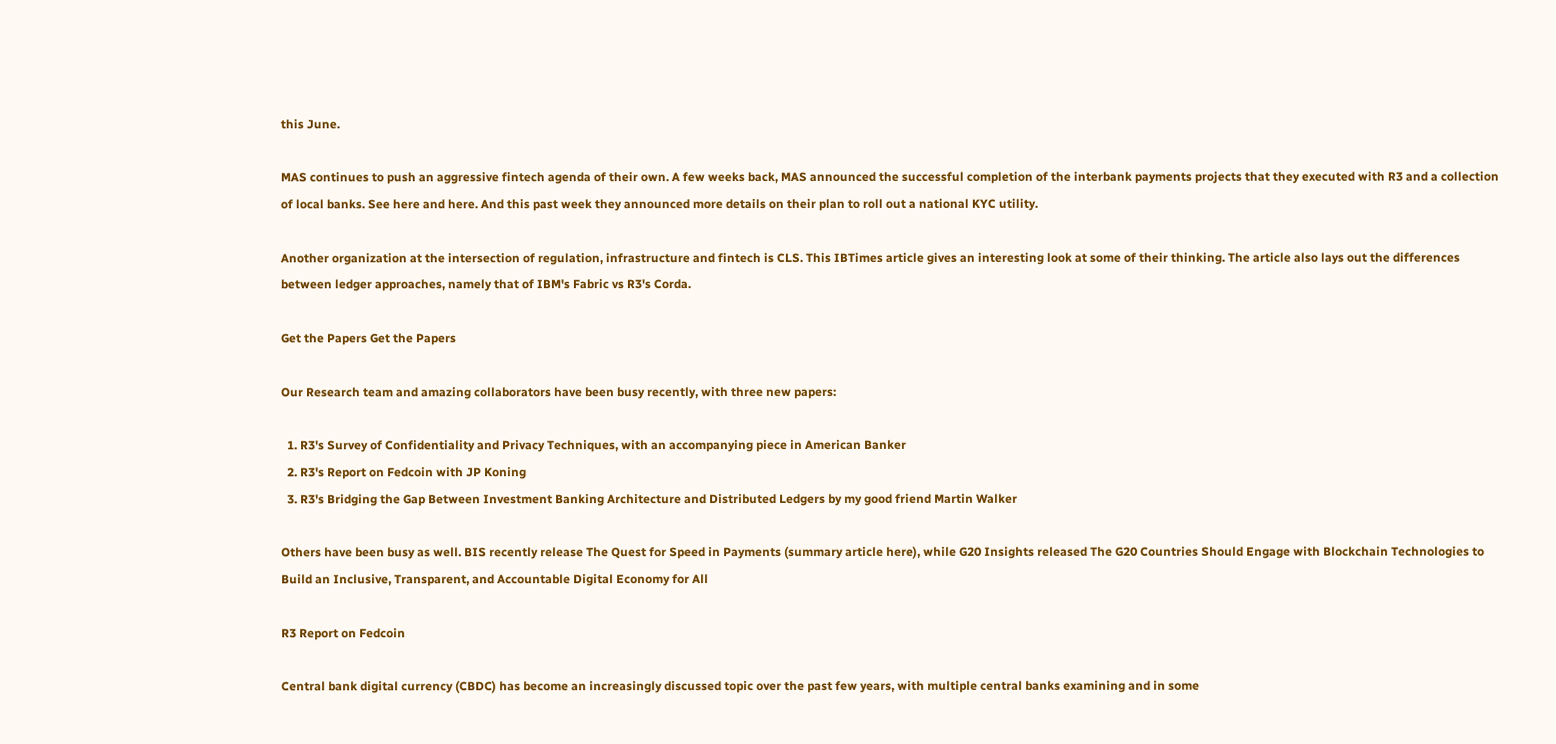this June.

MAS continues to push an aggressive fintech agenda of their own. A few weeks back, MAS announced the successful completion of the interbank payments projects that they executed with R3 and a collection of local banks. See here and here. And this past week they announced more details on their plan to roll out a national KYC utility.

Another organization at the intersection of regulation, infrastructure and fintech is CLS. This IBTimes article gives an interesting look at some of their thinking. The article also lays out the differences between ledger approaches, namely that of IBM's Fabric vs R3's Corda.

Get the Papers Get the Papers

Our Research team and amazing collaborators have been busy recently, with three new papers:

  1. R3's Survey of Confidentiality and Privacy Techniques, with an accompanying piece in American Banker
  2. R3's Report on Fedcoin with JP Koning
  3. R3's Bridging the Gap Between Investment Banking Architecture and Distributed Ledgers by my good friend Martin Walker

Others have been busy as well. BIS recently release The Quest for Speed in Payments (summary article here), while G20 Insights released The G20 Countries Should Engage with Blockchain Technologies to Build an Inclusive, Transparent, and Accountable Digital Economy for All

R3 Report on Fedcoin

Central bank digital currency (CBDC) has become an increasingly discussed topic over the past few years, with multiple central banks examining and in some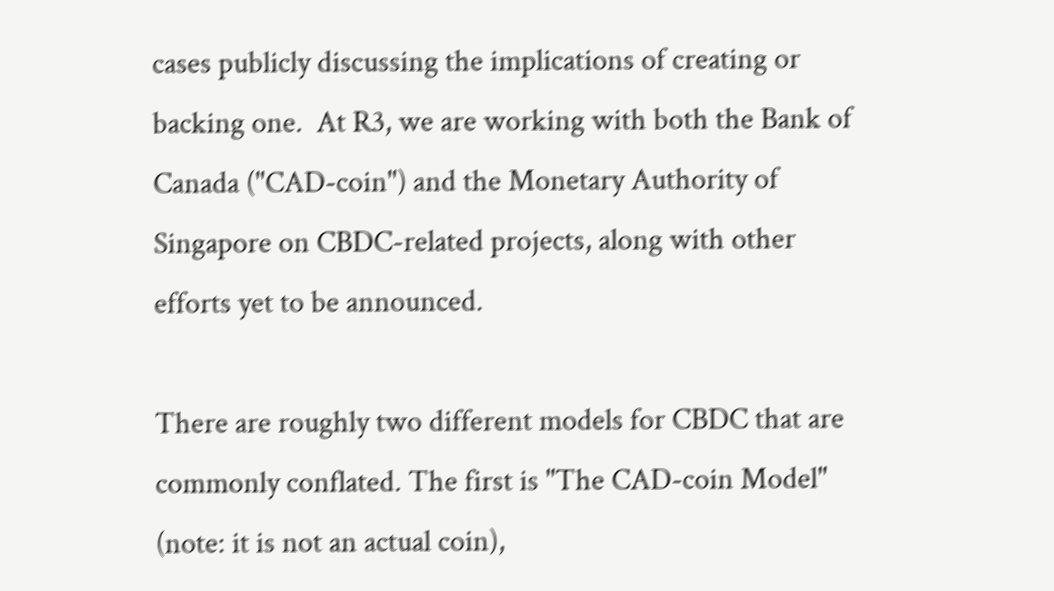cases publicly discussing the implications of creating or backing one.  At R3, we are working with both the Bank of Canada ("CAD-coin") and the Monetary Authority of Singapore on CBDC-related projects, along with other efforts yet to be announced.

There are roughly two different models for CBDC that are commonly conflated. The first is "The CAD-coin Model" (note: it is not an actual coin),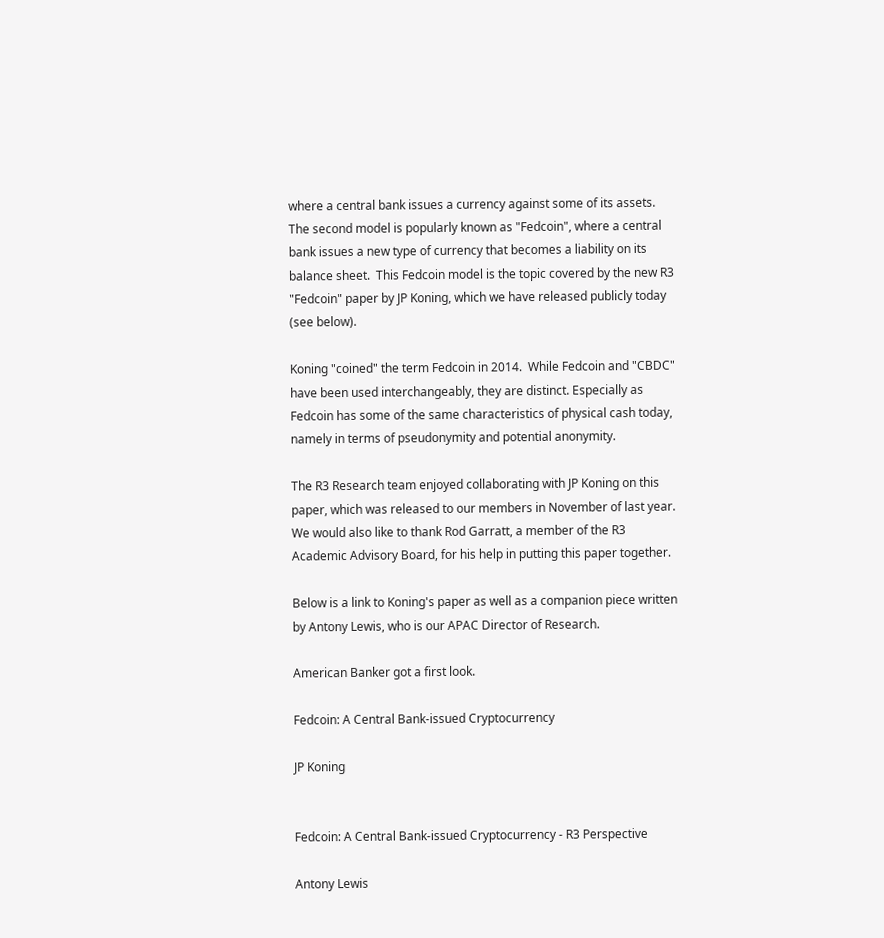where a central bank issues a currency against some of its assets.  The second model is popularly known as "Fedcoin", where a central bank issues a new type of currency that becomes a liability on its balance sheet.  This Fedcoin model is the topic covered by the new R3 "Fedcoin" paper by JP Koning, which we have released publicly today (see below).

Koning "coined" the term Fedcoin in 2014.  While Fedcoin and "CBDC" have been used interchangeably, they are distinct. Especially as Fedcoin has some of the same characteristics of physical cash today, namely in terms of pseudonymity and potential anonymity.

The R3 Research team enjoyed collaborating with JP Koning on this paper, which was released to our members in November of last year. We would also like to thank Rod Garratt, a member of the R3 Academic Advisory Board, for his help in putting this paper together.

Below is a link to Koning's paper as well as a companion piece written by Antony Lewis, who is our APAC Director of Research.

American Banker got a first look.

Fedcoin: A Central Bank-issued Cryptocurrency

JP Koning


Fedcoin: A Central Bank-issued Cryptocurrency - R3 Perspective

Antony Lewis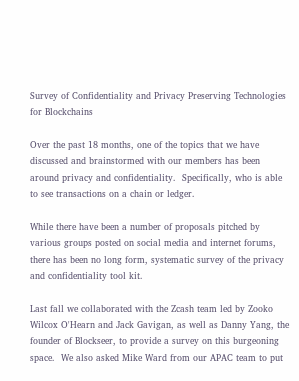Survey of Confidentiality and Privacy Preserving Technologies for Blockchains

Over the past 18 months, one of the topics that we have discussed and brainstormed with our members has been around privacy and confidentiality.  Specifically, who is able to see transactions on a chain or ledger.

While there have been a number of proposals pitched by various groups posted on social media and internet forums, there has been no long form, systematic survey of the privacy and confidentiality tool kit.

Last fall we collaborated with the Zcash team led by Zooko Wilcox O'Hearn and Jack Gavigan, as well as Danny Yang, the founder of Blockseer, to provide a survey on this burgeoning space.  We also asked Mike Ward from our APAC team to put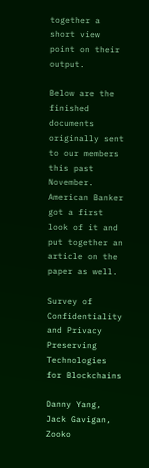together a short view point on their output.

Below are the finished documents originally sent to our members this past November.  American Banker got a first look of it and put together an article on the paper as well.

Survey of Confidentiality and Privacy Preserving Technologies for Blockchains

Danny Yang, Jack Gavigan, Zooko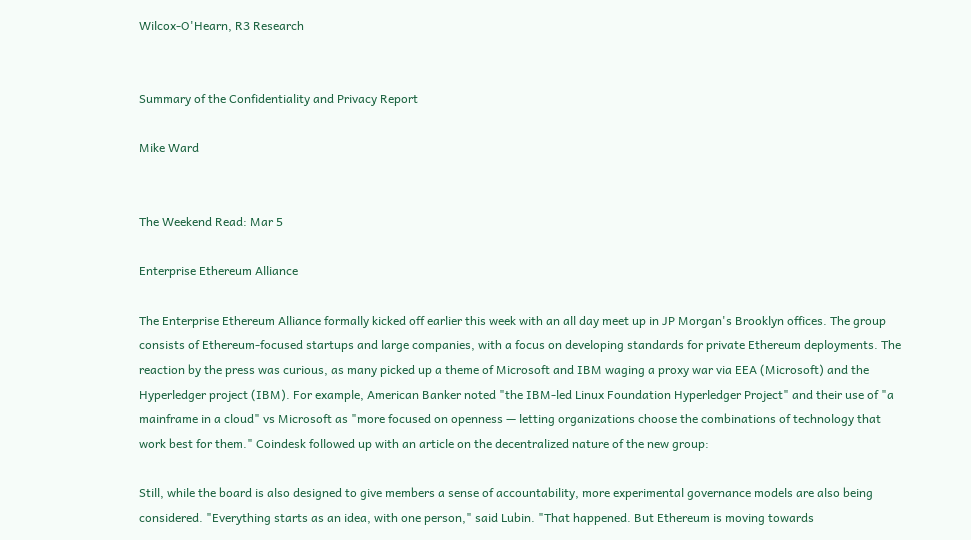Wilcox-O'Hearn, R3 Research


Summary of the Confidentiality and Privacy Report

Mike Ward


The Weekend Read: Mar 5

Enterprise Ethereum Alliance

The Enterprise Ethereum Alliance formally kicked off earlier this week with an all day meet up in JP Morgan's Brooklyn offices. The group consists of Ethereum-focused startups and large companies, with a focus on developing standards for private Ethereum deployments. The reaction by the press was curious, as many picked up a theme of Microsoft and IBM waging a proxy war via EEA (Microsoft) and the Hyperledger project (IBM). For example, American Banker noted "the IBM-led Linux Foundation Hyperledger Project" and their use of "a mainframe in a cloud" vs Microsoft as "more focused on openness — letting organizations choose the combinations of technology that work best for them." Coindesk followed up with an article on the decentralized nature of the new group:

Still, while the board is also designed to give members a sense of accountability, more experimental governance models are also being considered. "Everything starts as an idea, with one person," said Lubin. "That happened. But Ethereum is moving towards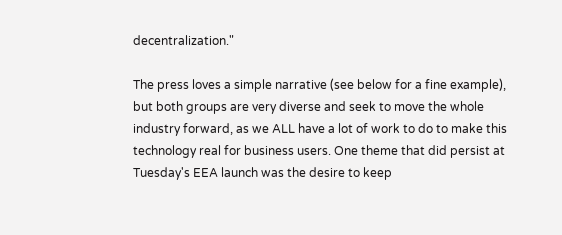decentralization."

The press loves a simple narrative (see below for a fine example), but both groups are very diverse and seek to move the whole industry forward, as we ALL have a lot of work to do to make this technology real for business users. One theme that did persist at Tuesday's EEA launch was the desire to keep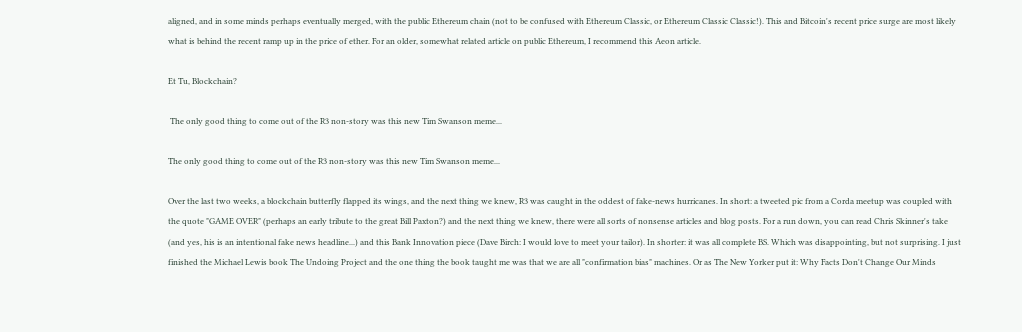aligned, and in some minds perhaps eventually merged, with the public Ethereum chain (not to be confused with Ethereum Classic, or Ethereum Classic Classic!). This and Bitcoin's recent price surge are most likely what is behind the recent ramp up in the price of ether. For an older, somewhat related article on public Ethereum, I recommend this Aeon article.

Et Tu, Blockchain?

 The only good thing to come out of the R3 non-story was this new Tim Swanson meme...

The only good thing to come out of the R3 non-story was this new Tim Swanson meme...

Over the last two weeks, a blockchain butterfly flapped its wings, and the next thing we knew, R3 was caught in the oddest of fake-news hurricanes. In short: a tweeted pic from a Corda meetup was coupled with the quote "GAME OVER" (perhaps an early tribute to the great Bill Paxton?) and the next thing we knew, there were all sorts of nonsense articles and blog posts. For a run down, you can read Chris Skinner's take (and yes, his is an intentional fake news headline...) and this Bank Innovation piece (Dave Birch: I would love to meet your tailor). In shorter: it was all complete BS. Which was disappointing, but not surprising. I just finished the Michael Lewis book The Undoing Project and the one thing the book taught me was that we are all "confirmation bias" machines. Or as The New Yorker put it: Why Facts Don't Change Our Minds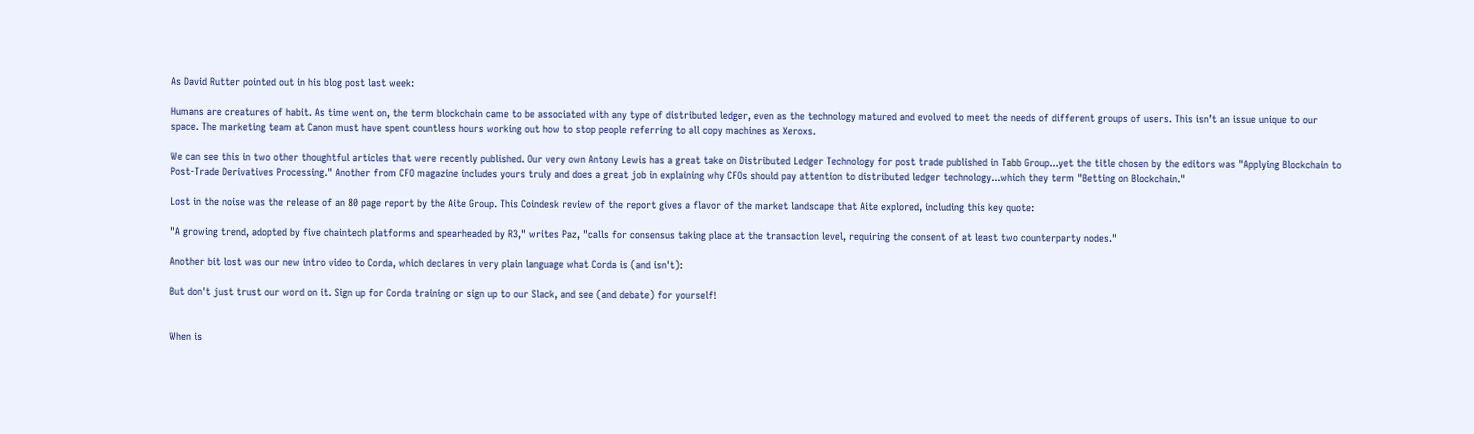As David Rutter pointed out in his blog post last week:

Humans are creatures of habit. As time went on, the term blockchain came to be associated with any type of distributed ledger, even as the technology matured and evolved to meet the needs of different groups of users. This isn’t an issue unique to our space. The marketing team at Canon must have spent countless hours working out how to stop people referring to all copy machines as Xeroxs.

We can see this in two other thoughtful articles that were recently published. Our very own Antony Lewis has a great take on Distributed Ledger Technology for post trade published in Tabb Group...yet the title chosen by the editors was "Applying Blockchain to Post-Trade Derivatives Processing." Another from CFO magazine includes yours truly and does a great job in explaining why CFOs should pay attention to distributed ledger technology...which they term "Betting on Blockchain."

Lost in the noise was the release of an 80 page report by the Aite Group. This Coindesk review of the report gives a flavor of the market landscape that Aite explored, including this key quote:

"A growing trend, adopted by five chaintech platforms and spearheaded by R3," writes Paz, "calls for consensus taking place at the transaction level, requiring the consent of at least two counterparty nodes."

Another bit lost was our new intro video to Corda, which declares in very plain language what Corda is (and isn't):

But don't just trust our word on it. Sign up for Corda training or sign up to our Slack, and see (and debate) for yourself!


When is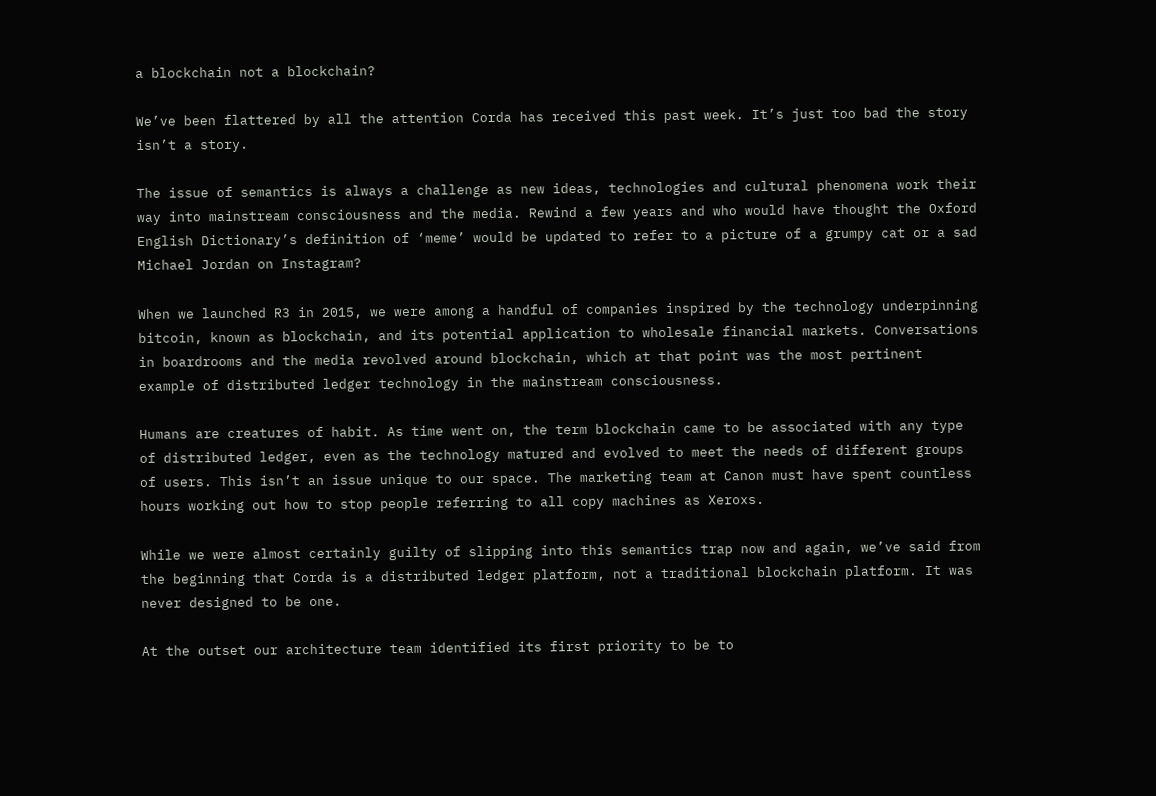a blockchain not a blockchain?

We’ve been flattered by all the attention Corda has received this past week. It’s just too bad the story isn’t a story.

The issue of semantics is always a challenge as new ideas, technologies and cultural phenomena work their way into mainstream consciousness and the media. Rewind a few years and who would have thought the Oxford English Dictionary’s definition of ‘meme’ would be updated to refer to a picture of a grumpy cat or a sad Michael Jordan on Instagram?

When we launched R3 in 2015, we were among a handful of companies inspired by the technology underpinning bitcoin, known as blockchain, and its potential application to wholesale financial markets. Conversations in boardrooms and the media revolved around blockchain, which at that point was the most pertinent example of distributed ledger technology in the mainstream consciousness.

Humans are creatures of habit. As time went on, the term blockchain came to be associated with any type of distributed ledger, even as the technology matured and evolved to meet the needs of different groups of users. This isn’t an issue unique to our space. The marketing team at Canon must have spent countless hours working out how to stop people referring to all copy machines as Xeroxs.

While we were almost certainly guilty of slipping into this semantics trap now and again, we’ve said from the beginning that Corda is a distributed ledger platform, not a traditional blockchain platform. It was never designed to be one.

At the outset our architecture team identified its first priority to be to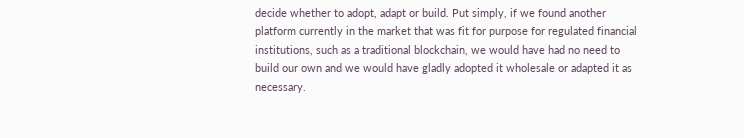decide whether to adopt, adapt or build. Put simply, if we found another platform currently in the market that was fit for purpose for regulated financial institutions, such as a traditional blockchain, we would have had no need to build our own and we would have gladly adopted it wholesale or adapted it as necessary.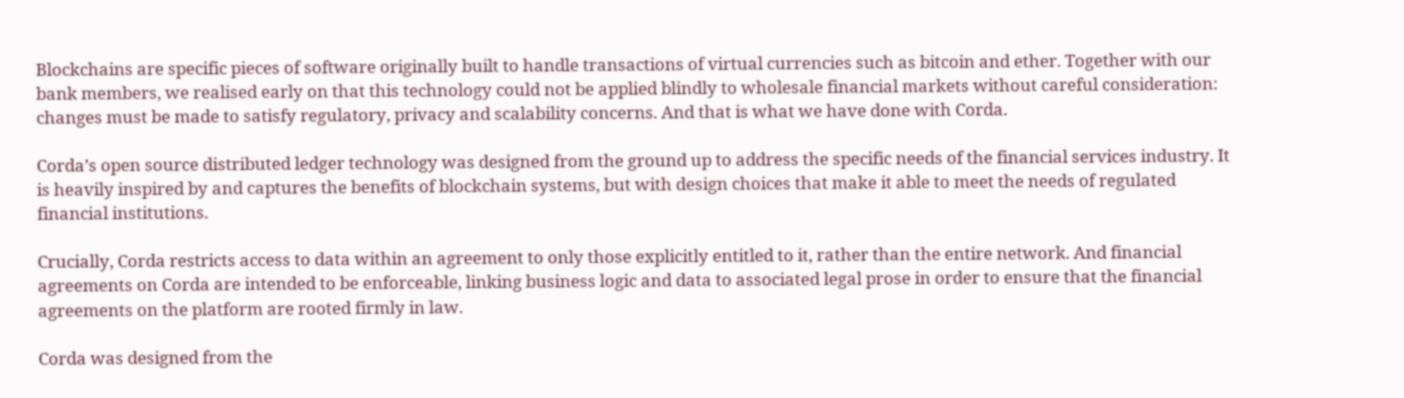Blockchains are specific pieces of software originally built to handle transactions of virtual currencies such as bitcoin and ether. Together with our bank members, we realised early on that this technology could not be applied blindly to wholesale financial markets without careful consideration: changes must be made to satisfy regulatory, privacy and scalability concerns. And that is what we have done with Corda.

Corda’s open source distributed ledger technology was designed from the ground up to address the specific needs of the financial services industry. It is heavily inspired by and captures the benefits of blockchain systems, but with design choices that make it able to meet the needs of regulated financial institutions.

Crucially, Corda restricts access to data within an agreement to only those explicitly entitled to it, rather than the entire network. And financial agreements on Corda are intended to be enforceable, linking business logic and data to associated legal prose in order to ensure that the financial agreements on the platform are rooted firmly in law.

Corda was designed from the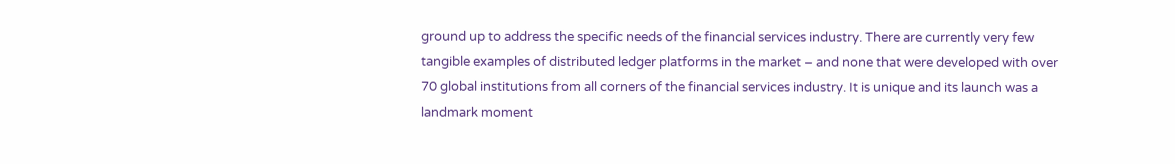ground up to address the specific needs of the financial services industry. There are currently very few tangible examples of distributed ledger platforms in the market – and none that were developed with over 70 global institutions from all corners of the financial services industry. It is unique and its launch was a landmark moment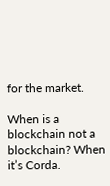for the market.

When is a blockchain not a blockchain? When it’s Corda.